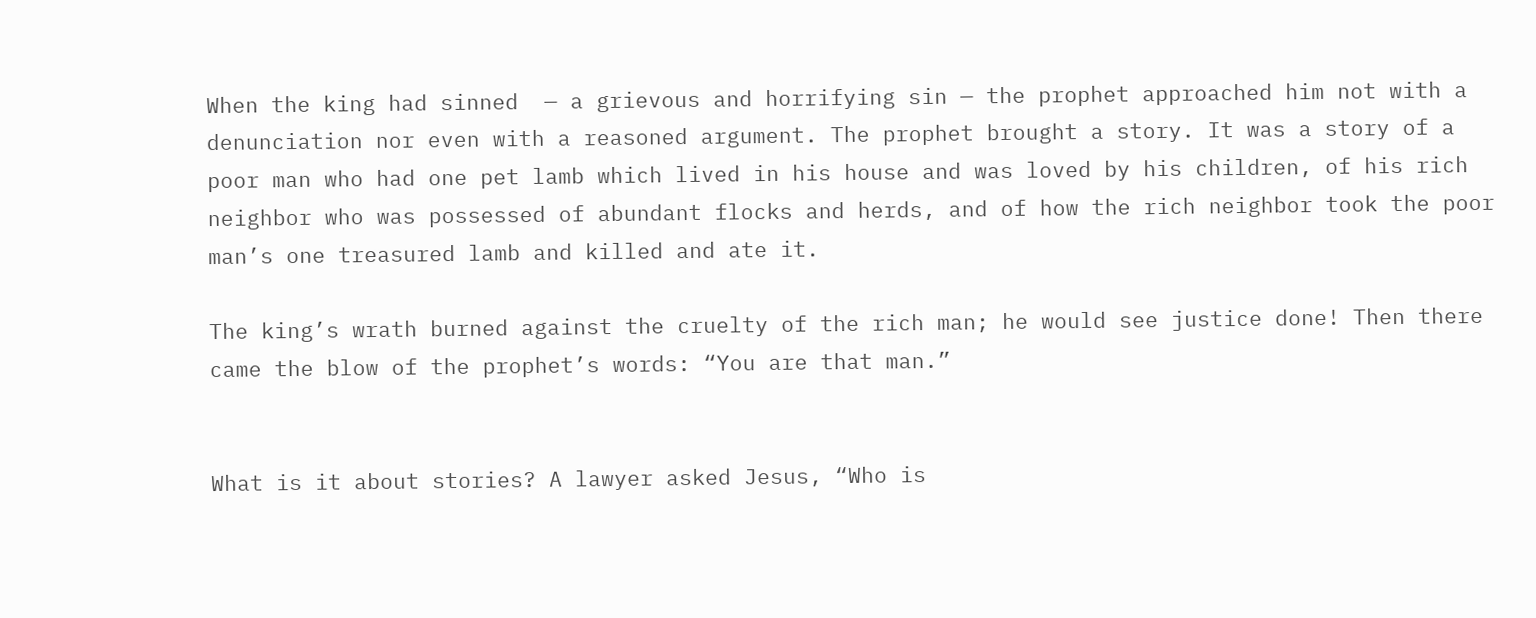When the king had sinned  — a grievous and horrifying sin — the prophet approached him not with a denunciation nor even with a reasoned argument. The prophet brought a story. It was a story of a poor man who had one pet lamb which lived in his house and was loved by his children, of his rich neighbor who was possessed of abundant flocks and herds, and of how the rich neighbor took the poor man’s one treasured lamb and killed and ate it.

The king’s wrath burned against the cruelty of the rich man; he would see justice done! Then there came the blow of the prophet’s words: “You are that man.”


What is it about stories? A lawyer asked Jesus, “Who is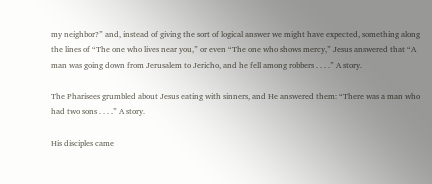my neighbor?” and, instead of giving the sort of logical answer we might have expected, something along the lines of “The one who lives near you,” or even “The one who shows mercy,” Jesus answered that “A man was going down from Jerusalem to Jericho, and he fell among robbers . . . .” A story.

The Pharisees grumbled about Jesus eating with sinners, and He answered them: “There was a man who had two sons . . . .” A story.

His disciples came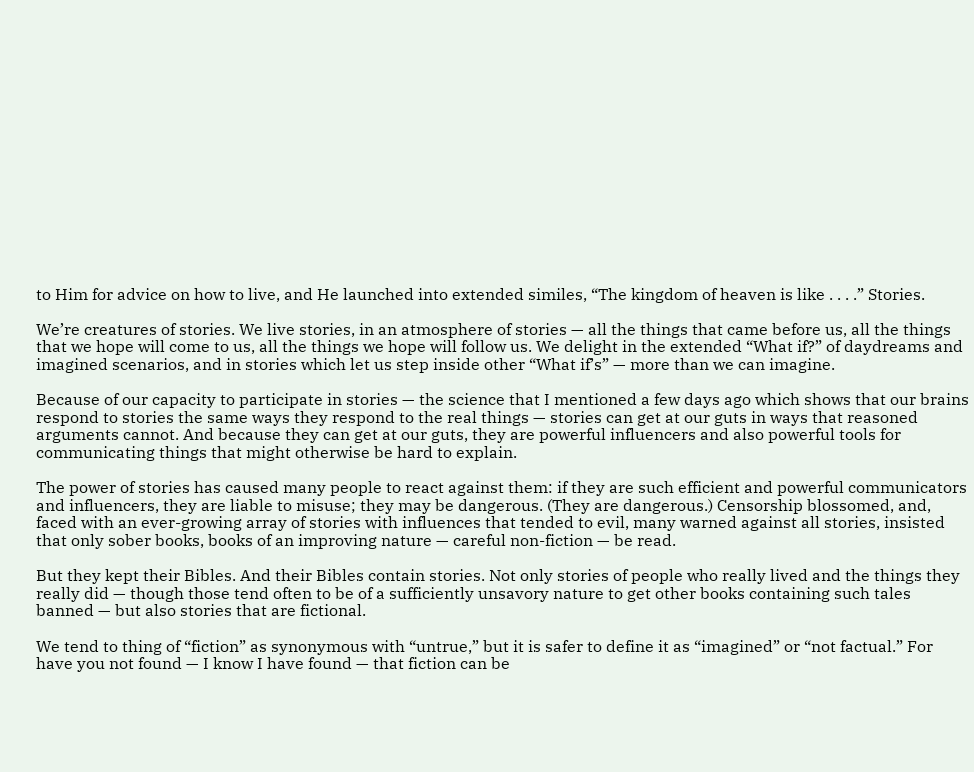to Him for advice on how to live, and He launched into extended similes, “The kingdom of heaven is like . . . .” Stories.

We’re creatures of stories. We live stories, in an atmosphere of stories — all the things that came before us, all the things that we hope will come to us, all the things we hope will follow us. We delight in the extended “What if?” of daydreams and imagined scenarios, and in stories which let us step inside other “What if’s” — more than we can imagine.

Because of our capacity to participate in stories — the science that I mentioned a few days ago which shows that our brains respond to stories the same ways they respond to the real things — stories can get at our guts in ways that reasoned arguments cannot. And because they can get at our guts, they are powerful influencers and also powerful tools for communicating things that might otherwise be hard to explain.

The power of stories has caused many people to react against them: if they are such efficient and powerful communicators and influencers, they are liable to misuse; they may be dangerous. (They are dangerous.) Censorship blossomed, and, faced with an ever-growing array of stories with influences that tended to evil, many warned against all stories, insisted that only sober books, books of an improving nature — careful non-fiction — be read.

But they kept their Bibles. And their Bibles contain stories. Not only stories of people who really lived and the things they really did — though those tend often to be of a sufficiently unsavory nature to get other books containing such tales banned — but also stories that are fictional.

We tend to thing of “fiction” as synonymous with “untrue,” but it is safer to define it as “imagined” or “not factual.” For have you not found — I know I have found — that fiction can be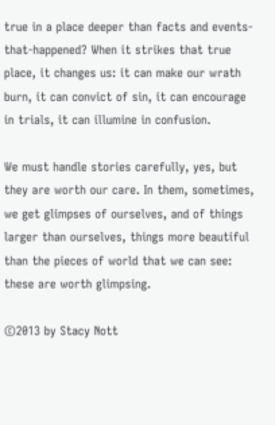true in a place deeper than facts and events-that-happened? When it strikes that true place, it changes us: it can make our wrath burn, it can convict of sin, it can encourage in trials, it can illumine in confusion.

We must handle stories carefully, yes, but they are worth our care. In them, sometimes, we get glimpses of ourselves, and of things larger than ourselves, things more beautiful than the pieces of world that we can see: these are worth glimpsing.

©2013 by Stacy Nott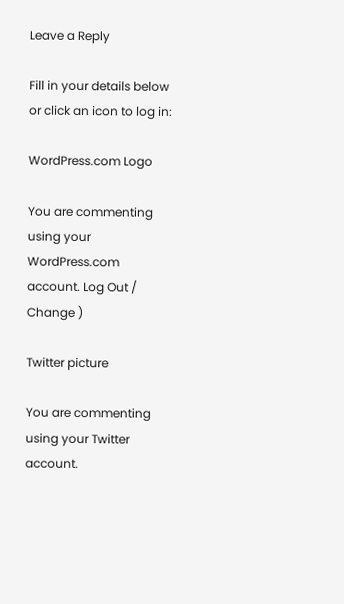Leave a Reply

Fill in your details below or click an icon to log in:

WordPress.com Logo

You are commenting using your WordPress.com account. Log Out /  Change )

Twitter picture

You are commenting using your Twitter account.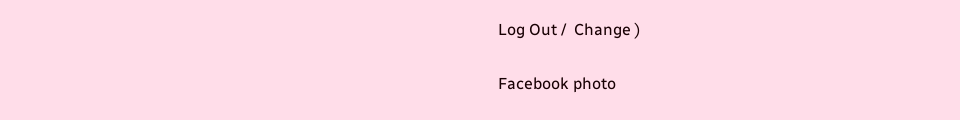Log Out /  Change )

Facebook photo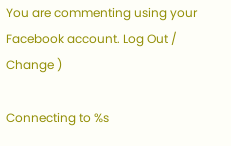You are commenting using your Facebook account. Log Out /  Change )

Connecting to %s